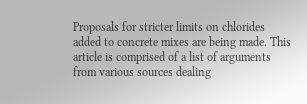Proposals for stricter limits on chlorides added to concrete mixes are being made. This article is comprised of a list of arguments from various sources dealing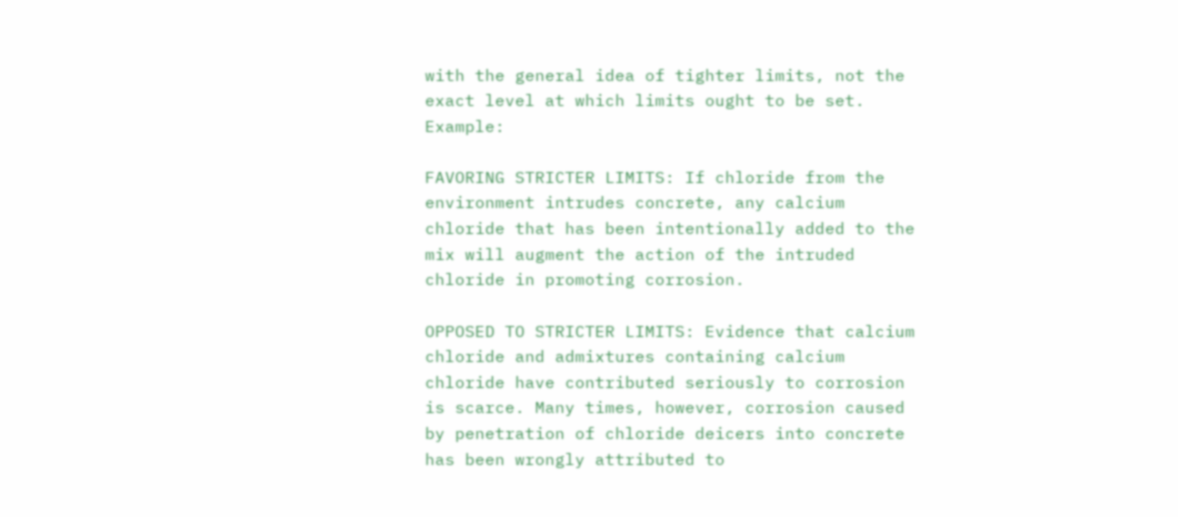with the general idea of tighter limits, not the exact level at which limits ought to be set. Example:

FAVORING STRICTER LIMITS: If chloride from the environment intrudes concrete, any calcium chloride that has been intentionally added to the mix will augment the action of the intruded chloride in promoting corrosion.

OPPOSED TO STRICTER LIMITS: Evidence that calcium chloride and admixtures containing calcium chloride have contributed seriously to corrosion is scarce. Many times, however, corrosion caused by penetration of chloride deicers into concrete has been wrongly attributed to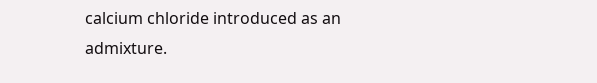calcium chloride introduced as an admixture.